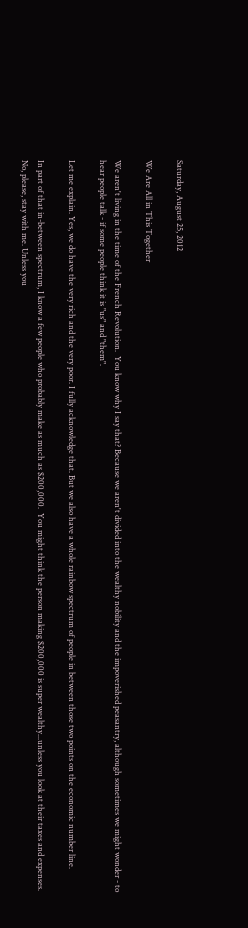Saturday, August 25, 2012

We Are All in This Together

We aren't living in the time of the French Revolution.  You know why I say that? Because we aren't divided into the wealthy nobility and the impoverished peasantry, although sometimes we might wonder - to hear people talk - if some people think it is "us" and "them".

Let me explain. Yes, we do have the very rich and the very poor. I fully acknowledge that. But we also have a whole rainbow spectrum of people in between those two points on the economic number line.

In part of that in-between spectrum, I know a few people who probably make as much as $200,000.  You might think the person making $200,000 is super wealthy...unless you look at their taxes and expenses. No, please, stay with me. Unless you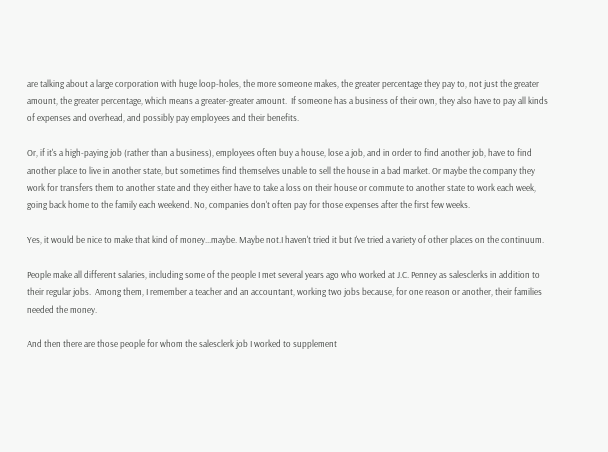are talking about a large corporation with huge loop-holes, the more someone makes, the greater percentage they pay to, not just the greater amount, the greater percentage, which means a greater-greater amount.  If someone has a business of their own, they also have to pay all kinds of expenses and overhead, and possibly pay employees and their benefits.

Or, if it's a high-paying job (rather than a business), employees often buy a house, lose a job, and in order to find another job, have to find another place to live in another state, but sometimes find themselves unable to sell the house in a bad market. Or maybe the company they work for transfers them to another state and they either have to take a loss on their house or commute to another state to work each week, going back home to the family each weekend. No, companies don't often pay for those expenses after the first few weeks.

Yes, it would be nice to make that kind of money...maybe. Maybe not.I haven't tried it but I've tried a variety of other places on the continuum.

People make all different salaries, including some of the people I met several years ago who worked at J.C. Penney as salesclerks in addition to their regular jobs.  Among them, I remember a teacher and an accountant, working two jobs because, for one reason or another, their families needed the money.

And then there are those people for whom the salesclerk job I worked to supplement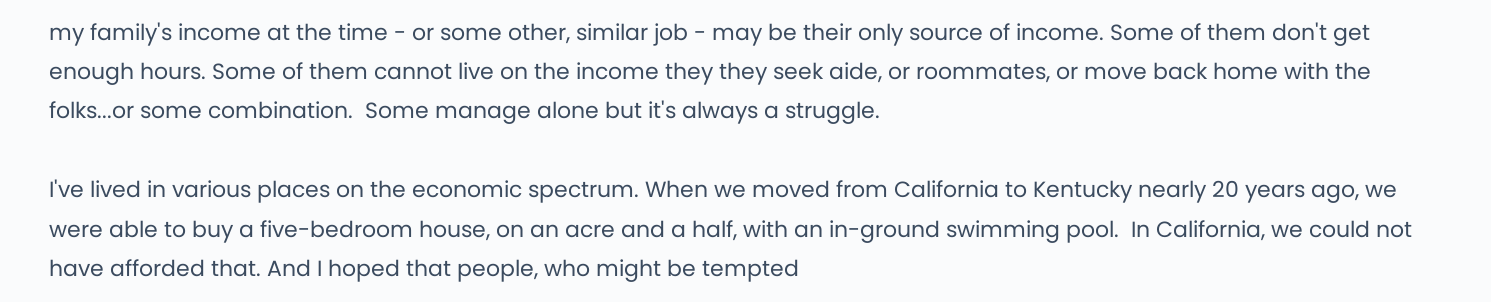my family's income at the time - or some other, similar job - may be their only source of income. Some of them don't get enough hours. Some of them cannot live on the income they they seek aide, or roommates, or move back home with the folks...or some combination.  Some manage alone but it's always a struggle.

I've lived in various places on the economic spectrum. When we moved from California to Kentucky nearly 20 years ago, we were able to buy a five-bedroom house, on an acre and a half, with an in-ground swimming pool.  In California, we could not have afforded that. And I hoped that people, who might be tempted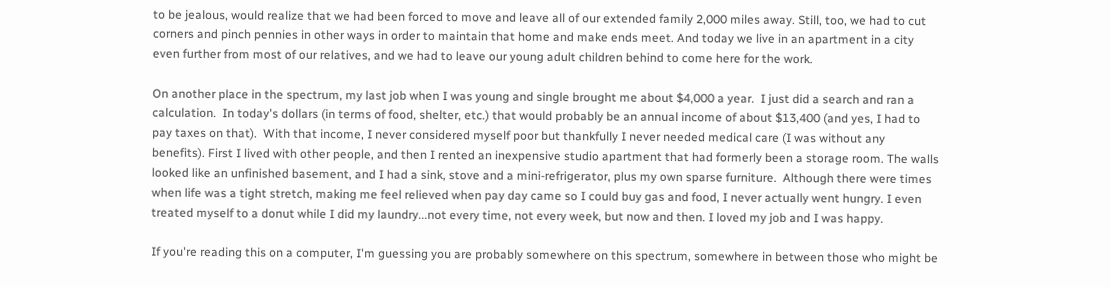to be jealous, would realize that we had been forced to move and leave all of our extended family 2,000 miles away. Still, too, we had to cut corners and pinch pennies in other ways in order to maintain that home and make ends meet. And today we live in an apartment in a city even further from most of our relatives, and we had to leave our young adult children behind to come here for the work.

On another place in the spectrum, my last job when I was young and single brought me about $4,000 a year.  I just did a search and ran a calculation.  In today's dollars (in terms of food, shelter, etc.) that would probably be an annual income of about $13,400 (and yes, I had to pay taxes on that).  With that income, I never considered myself poor but thankfully I never needed medical care (I was without any benefits). First I lived with other people, and then I rented an inexpensive studio apartment that had formerly been a storage room. The walls looked like an unfinished basement, and I had a sink, stove and a mini-refrigerator, plus my own sparse furniture.  Although there were times when life was a tight stretch, making me feel relieved when pay day came so I could buy gas and food, I never actually went hungry. I even treated myself to a donut while I did my laundry...not every time, not every week, but now and then. I loved my job and I was happy.

If you're reading this on a computer, I'm guessing you are probably somewhere on this spectrum, somewhere in between those who might be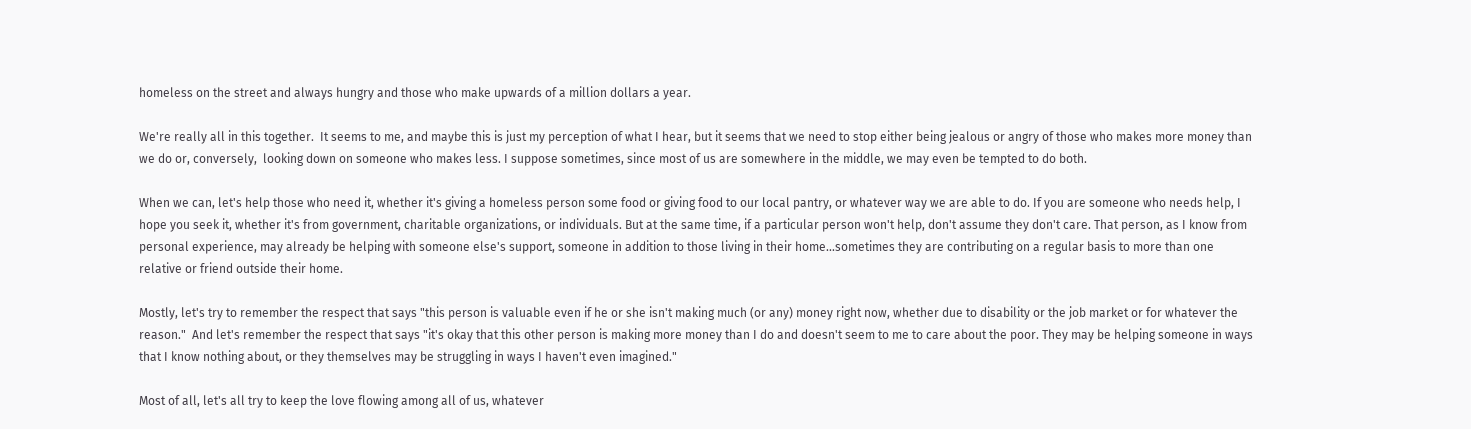homeless on the street and always hungry and those who make upwards of a million dollars a year.

We're really all in this together.  It seems to me, and maybe this is just my perception of what I hear, but it seems that we need to stop either being jealous or angry of those who makes more money than we do or, conversely,  looking down on someone who makes less. I suppose sometimes, since most of us are somewhere in the middle, we may even be tempted to do both.

When we can, let's help those who need it, whether it's giving a homeless person some food or giving food to our local pantry, or whatever way we are able to do. If you are someone who needs help, I hope you seek it, whether it's from government, charitable organizations, or individuals. But at the same time, if a particular person won't help, don't assume they don't care. That person, as I know from personal experience, may already be helping with someone else's support, someone in addition to those living in their home...sometimes they are contributing on a regular basis to more than one relative or friend outside their home.

Mostly, let's try to remember the respect that says "this person is valuable even if he or she isn't making much (or any) money right now, whether due to disability or the job market or for whatever the reason."  And let's remember the respect that says "it's okay that this other person is making more money than I do and doesn't seem to me to care about the poor. They may be helping someone in ways that I know nothing about, or they themselves may be struggling in ways I haven't even imagined."

Most of all, let's all try to keep the love flowing among all of us, whatever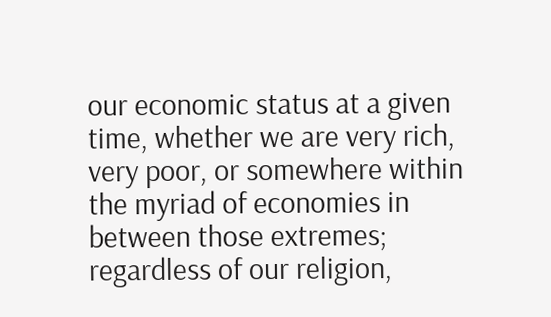our economic status at a given time, whether we are very rich, very poor, or somewhere within the myriad of economies in between those extremes; regardless of our religion,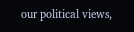our political views,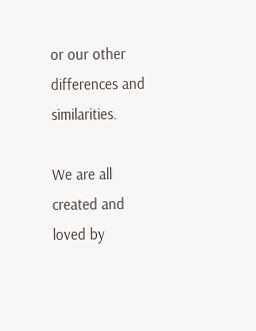or our other differences and similarities.

We are all created and loved by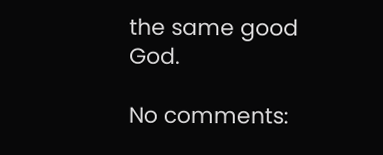the same good God.

No comments: